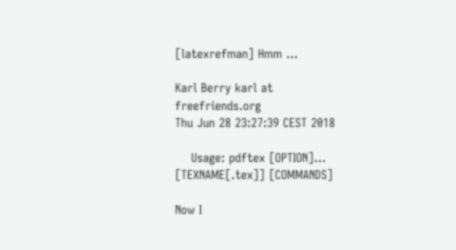[latexrefman] Hmm ...

Karl Berry karl at freefriends.org
Thu Jun 28 23:27:39 CEST 2018

    Usage: pdftex [OPTION]... [TEXNAME[.tex]] [COMMANDS]

Now I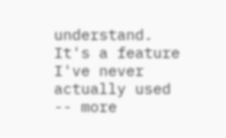understand. It's a feature I've never actually used -- more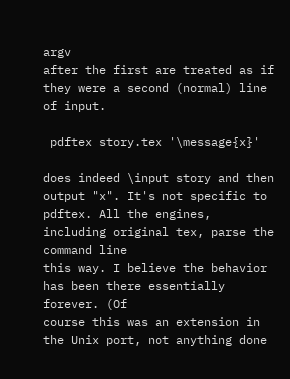argv
after the first are treated as if they were a second (normal) line of input.

 pdftex story.tex '\message{x}'

does indeed \input story and then output "x". It's not specific to
pdftex. All the engines, including original tex, parse the command line
this way. I believe the behavior has been there essentially forever. (Of
course this was an extension in the Unix port, not anything done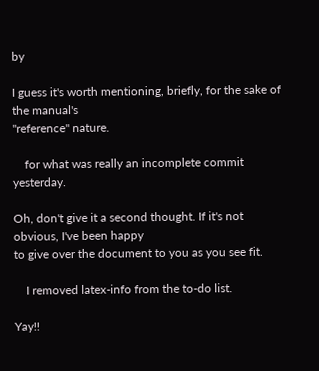by

I guess it's worth mentioning, briefly, for the sake of the manual's
"reference" nature.

    for what was really an incomplete commit yesterday.

Oh, don't give it a second thought. If it's not obvious, I've been happy
to give over the document to you as you see fit.

    I removed latex-info from the to-do list.

Yay!!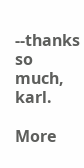--thanks so much, karl.

More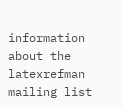information about the latexrefman mailing list